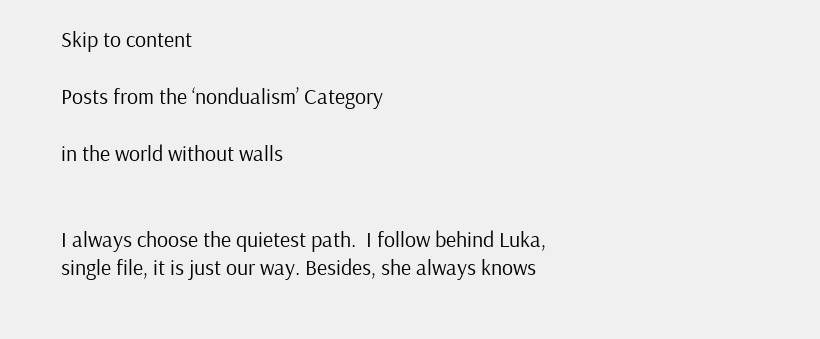Skip to content

Posts from the ‘nondualism’ Category

in the world without walls


I always choose the quietest path.  I follow behind Luka, single file, it is just our way. Besides, she always knows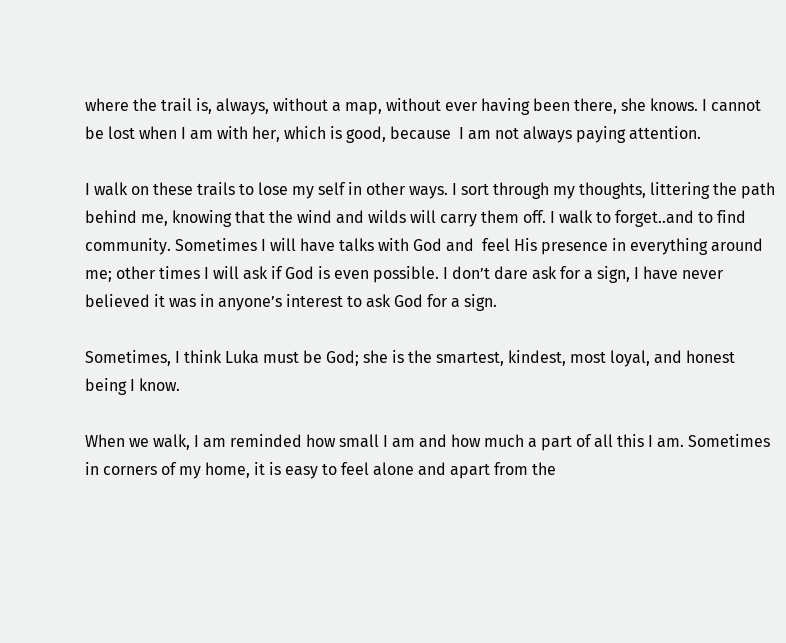where the trail is, always, without a map, without ever having been there, she knows. I cannot be lost when I am with her, which is good, because  I am not always paying attention.

I walk on these trails to lose my self in other ways. I sort through my thoughts, littering the path behind me, knowing that the wind and wilds will carry them off. I walk to forget..and to find community. Sometimes I will have talks with God and  feel His presence in everything around me; other times I will ask if God is even possible. I don’t dare ask for a sign, I have never believed it was in anyone’s interest to ask God for a sign.

Sometimes, I think Luka must be God; she is the smartest, kindest, most loyal, and honest being I know.

When we walk, I am reminded how small I am and how much a part of all this I am. Sometimes in corners of my home, it is easy to feel alone and apart from the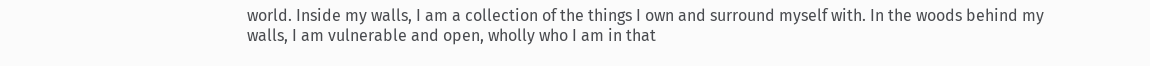world. Inside my walls, I am a collection of the things I own and surround myself with. In the woods behind my walls, I am vulnerable and open, wholly who I am in that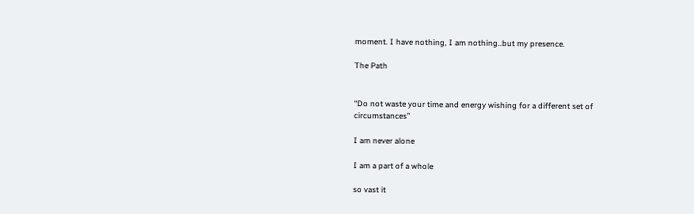moment. I have nothing, I am nothing..but my presence.

The Path


“Do not waste your time and energy wishing for a different set of circumstances”

I am never alone

I am a part of a whole

so vast it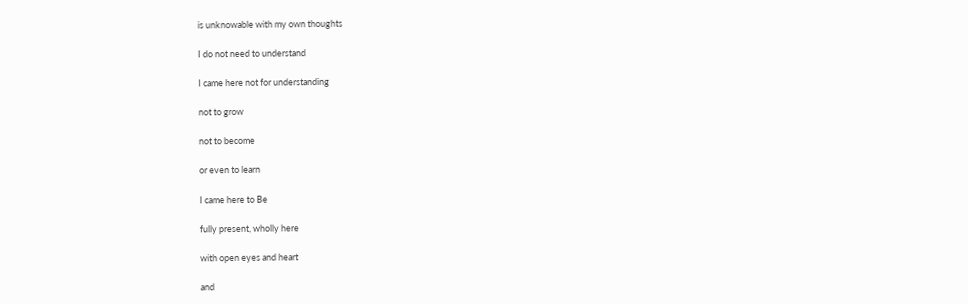is unknowable with my own thoughts

I do not need to understand

I came here not for understanding

not to grow

not to become

or even to learn

I came here to Be

fully present, wholly here

with open eyes and heart

and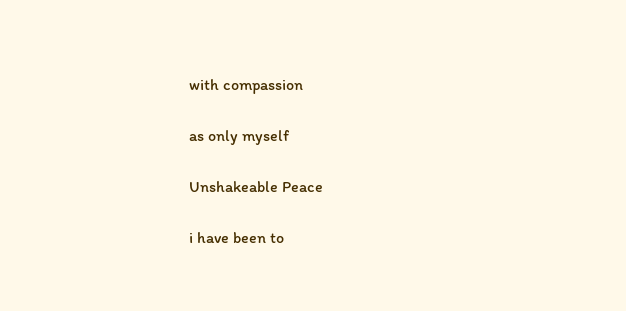with compassion

as only myself

Unshakeable Peace

i have been to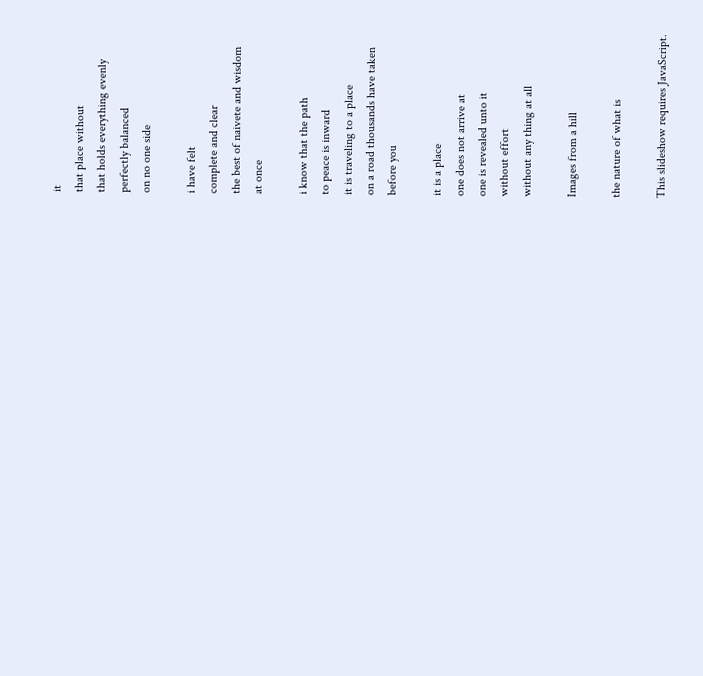it
that place without
that holds everything evenly
perfectly balanced
on no one side

i have felt
complete and clear
the best of naivete and wisdom
at once

i know that the path
to peace is inward
it is traveling to a place
on a road thousands have taken
before you

it is a place
one does not arrive at
one is revealed unto it
without effort
without any thing at all

Images from a hill

the nature of what is

This slideshow requires JavaScript.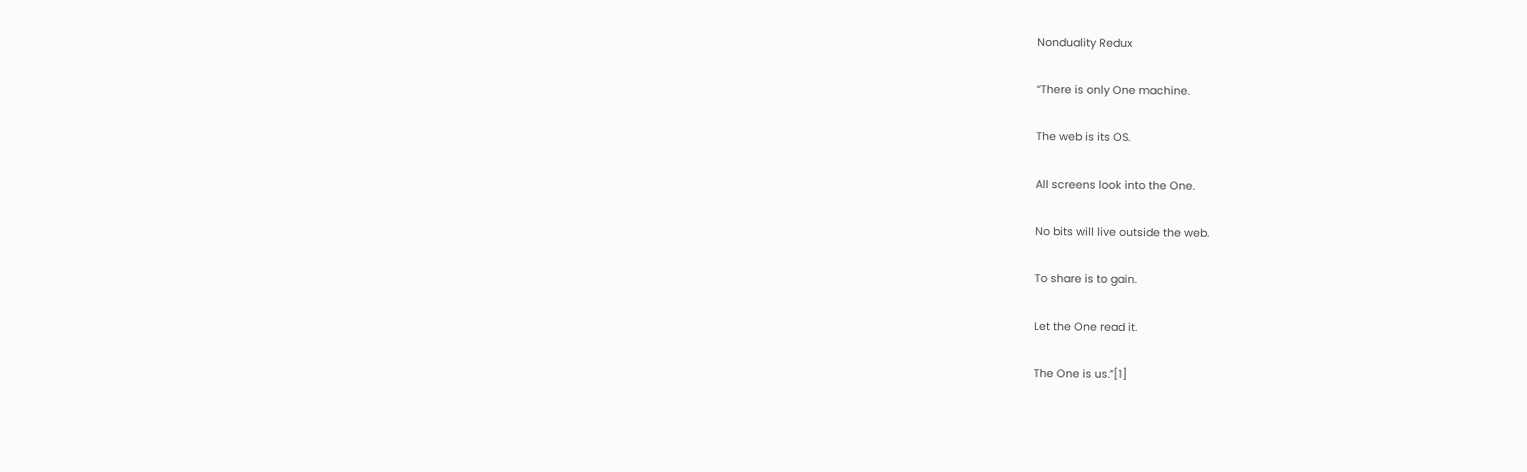Nonduality Redux

“There is only One machine.

The web is its OS.

All screens look into the One.

No bits will live outside the web.

To share is to gain.

Let the One read it.

The One is us.”[1]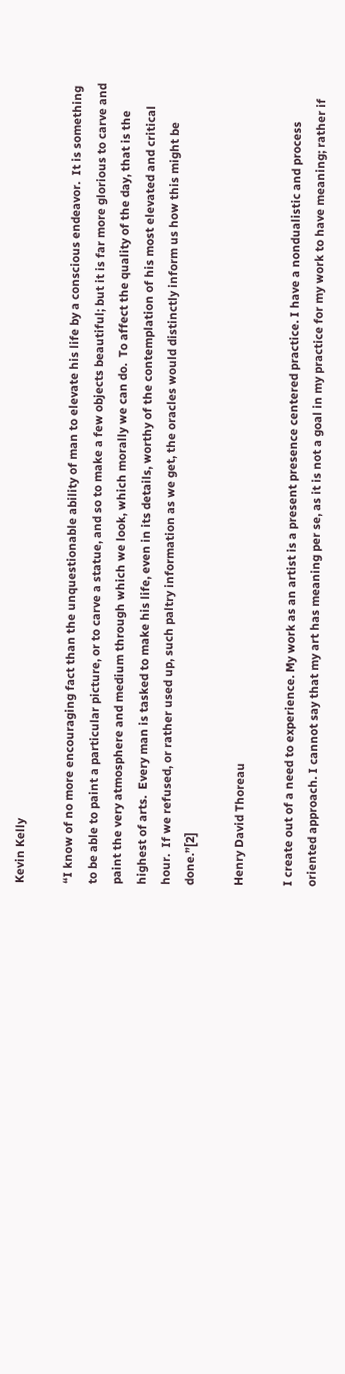Kevin Kelly

“I know of no more encouraging fact than the unquestionable ability of man to elevate his life by a conscious endeavor.  It is something to be able to paint a particular picture, or to carve a statue, and so to make a few objects beautiful; but it is far more glorious to carve and paint the very atmosphere and medium through which we look, which morally we can do.  To affect the quality of the day, that is the highest of arts.  Every man is tasked to make his life, even in its details, worthy of the contemplation of his most elevated and critical hour.  If we refused, or rather used up, such paltry information as we get, the oracles would distinctly inform us how this might be done.”[2]

Henry David Thoreau

I create out of a need to experience. My work as an artist is a present presence centered practice. I have a nondualistic and process oriented approach. I cannot say that my art has meaning per se, as it is not a goal in my practice for my work to have meaning; rather if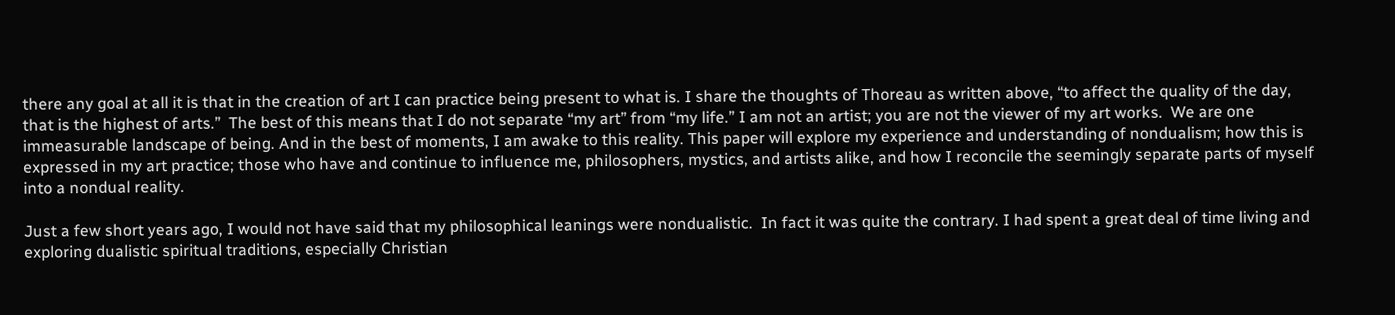there any goal at all it is that in the creation of art I can practice being present to what is. I share the thoughts of Thoreau as written above, “to affect the quality of the day, that is the highest of arts.”  The best of this means that I do not separate “my art” from “my life.” I am not an artist; you are not the viewer of my art works.  We are one immeasurable landscape of being. And in the best of moments, I am awake to this reality. This paper will explore my experience and understanding of nondualism; how this is expressed in my art practice; those who have and continue to influence me, philosophers, mystics, and artists alike, and how I reconcile the seemingly separate parts of myself into a nondual reality.

Just a few short years ago, I would not have said that my philosophical leanings were nondualistic.  In fact it was quite the contrary. I had spent a great deal of time living and exploring dualistic spiritual traditions, especially Christian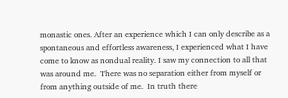monastic ones. After an experience which I can only describe as a spontaneous and effortless awareness, I experienced what I have come to know as nondual reality. I saw my connection to all that was around me.  There was no separation either from myself or from anything outside of me.  In truth there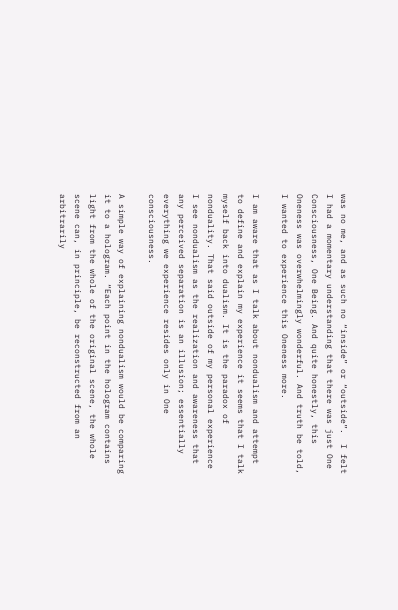was no me, and as such no “inside” or “outside”.  I felt I had a momentary understanding that there was just One Consciousness, One Being. And quite honestly, this Oneness was overwhelmingly wonderful. And truth be told, I wanted to experience this Oneness more.

I am aware that as I talk about nondualism and attempt to define and explain my experience it seems that I talk myself back into dualism. It is the paradox of nonduality. That said outside of my personal experience I see nondualism as the realization and awareness that any perceived separation is an illusion; essentially everything we experience resides only in One consciousness.

A simple way of explaining nondualism would be comparing it to a hologram. “Each point in the hologram contains light from the whole of the original scene, the whole scene can, in principle, be reconstructed from an arbitrarily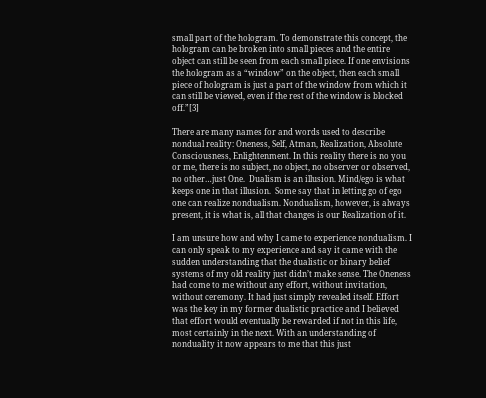small part of the hologram. To demonstrate this concept, the hologram can be broken into small pieces and the entire object can still be seen from each small piece. If one envisions the hologram as a “window” on the object, then each small piece of hologram is just a part of the window from which it can still be viewed, even if the rest of the window is blocked off.”[3]

There are many names for and words used to describe nondual reality: Oneness, Self, Atman, Realization, Absolute Consciousness, Enlightenment. In this reality there is no you or me, there is no subject, no object, no observer or observed, no other…just One.  Dualism is an illusion. Mind/ego is what keeps one in that illusion.  Some say that in letting go of ego one can realize nondualism. Nondualism, however, is always present, it is what is, all that changes is our Realization of it.

I am unsure how and why I came to experience nondualism. I can only speak to my experience and say it came with the sudden understanding that the dualistic or binary belief systems of my old reality just didn’t make sense. The Oneness had come to me without any effort, without invitation, without ceremony. It had just simply revealed itself. Effort was the key in my former dualistic practice and I believed that effort would eventually be rewarded if not in this life, most certainly in the next. With an understanding of nonduality it now appears to me that this just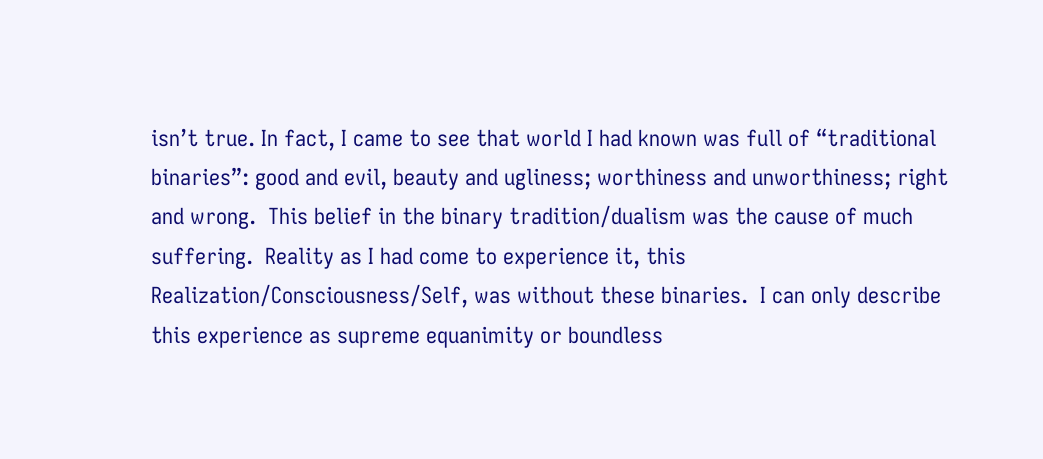isn’t true. In fact, I came to see that world I had known was full of “traditional binaries”: good and evil, beauty and ugliness; worthiness and unworthiness; right and wrong.  This belief in the binary tradition/dualism was the cause of much suffering.  Reality as I had come to experience it, this Realization/Consciousness/Self, was without these binaries.  I can only describe this experience as supreme equanimity or boundless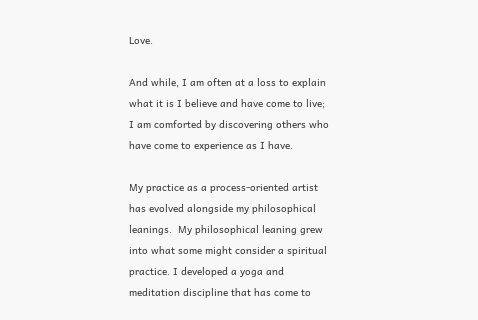Love.

And while, I am often at a loss to explain what it is I believe and have come to live; I am comforted by discovering others who have come to experience as I have.

My practice as a process-oriented artist has evolved alongside my philosophical leanings.  My philosophical leaning grew into what some might consider a spiritual practice. I developed a yoga and meditation discipline that has come to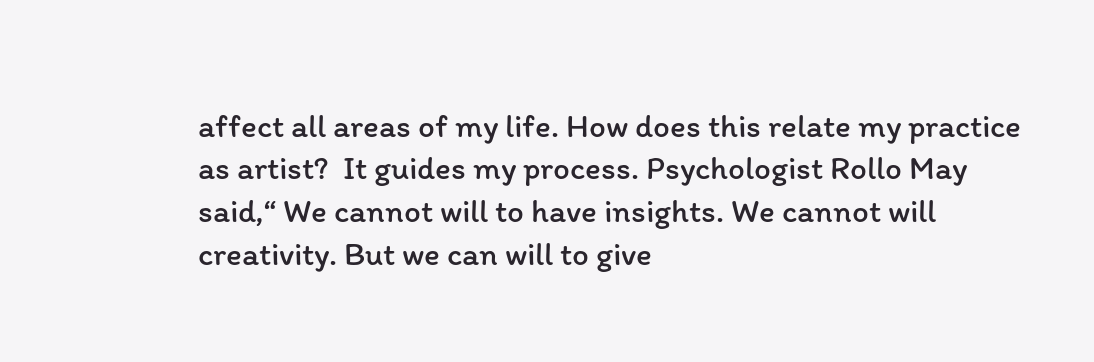affect all areas of my life. How does this relate my practice as artist?  It guides my process. Psychologist Rollo May said,“ We cannot will to have insights. We cannot will creativity. But we can will to give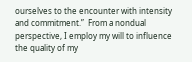ourselves to the encounter with intensity and commitment.”  From a nondual perspective, I employ my will to influence the quality of my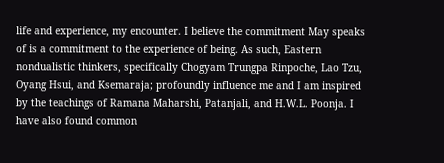life and experience, my encounter. I believe the commitment May speaks of is a commitment to the experience of being. As such, Eastern nondualistic thinkers, specifically Chogyam Trungpa Rinpoche, Lao Tzu, Oyang Hsui, and Ksemaraja; profoundly influence me and I am inspired by the teachings of Ramana Maharshi, Patanjali, and H.W.L. Poonja. I have also found common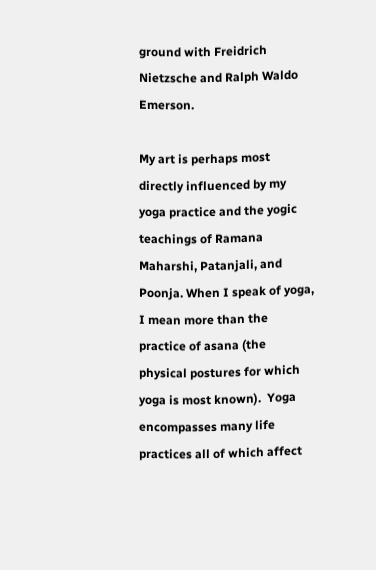ground with Freidrich Nietzsche and Ralph Waldo Emerson.

My art is perhaps most directly influenced by my yoga practice and the yogic teachings of Ramana Maharshi, Patanjali, and Poonja. When I speak of yoga, I mean more than the practice of asana (the physical postures for which yoga is most known).  Yoga encompasses many life practices all of which affect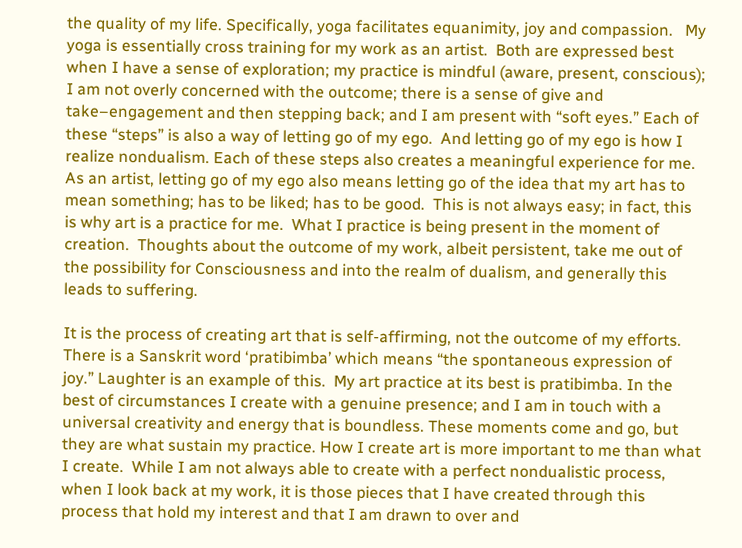the quality of my life. Specifically, yoga facilitates equanimity, joy and compassion.   My yoga is essentially cross training for my work as an artist.  Both are expressed best when I have a sense of exploration; my practice is mindful (aware, present, conscious); I am not overly concerned with the outcome; there is a sense of give and take–engagement and then stepping back; and I am present with “soft eyes.” Each of these “steps” is also a way of letting go of my ego.  And letting go of my ego is how I realize nondualism. Each of these steps also creates a meaningful experience for me.  As an artist, letting go of my ego also means letting go of the idea that my art has to mean something; has to be liked; has to be good.  This is not always easy; in fact, this is why art is a practice for me.  What I practice is being present in the moment of creation.  Thoughts about the outcome of my work, albeit persistent, take me out of the possibility for Consciousness and into the realm of dualism, and generally this leads to suffering.

It is the process of creating art that is self-affirming, not the outcome of my efforts. There is a Sanskrit word ‘pratibimba’ which means “the spontaneous expression of joy.” Laughter is an example of this.  My art practice at its best is pratibimba. In the best of circumstances I create with a genuine presence; and I am in touch with a universal creativity and energy that is boundless. These moments come and go, but they are what sustain my practice. How I create art is more important to me than what I create.  While I am not always able to create with a perfect nondualistic process, when I look back at my work, it is those pieces that I have created through this process that hold my interest and that I am drawn to over and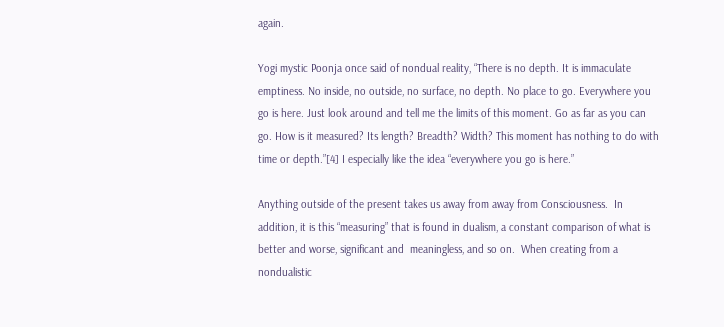again.

Yogi mystic Poonja once said of nondual reality, “There is no depth. It is immaculate emptiness. No inside, no outside, no surface, no depth. No place to go. Everywhere you go is here. Just look around and tell me the limits of this moment. Go as far as you can go. How is it measured? Its length? Breadth? Width? This moment has nothing to do with time or depth.”[4] I especially like the idea “everywhere you go is here.”

Anything outside of the present takes us away from away from Consciousness.  In addition, it is this “measuring” that is found in dualism, a constant comparison of what is better and worse, significant and  meaningless, and so on.  When creating from a nondualistic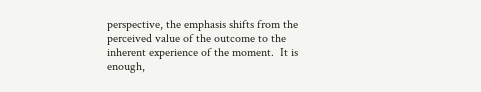perspective, the emphasis shifts from the perceived value of the outcome to the inherent experience of the moment.  It is enough,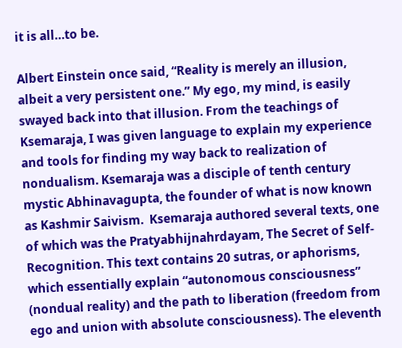it is all…to be.

Albert Einstein once said, “Reality is merely an illusion, albeit a very persistent one.” My ego, my mind, is easily swayed back into that illusion. From the teachings of Ksemaraja, I was given language to explain my experience and tools for finding my way back to realization of nondualism. Ksemaraja was a disciple of tenth century mystic Abhinavagupta, the founder of what is now known as Kashmir Saivism.  Ksemaraja authored several texts, one of which was the Pratyabhijnahrdayam, The Secret of Self-Recognition. This text contains 20 sutras, or aphorisms, which essentially explain “autonomous consciousness” (nondual reality) and the path to liberation (freedom from ego and union with absolute consciousness). The eleventh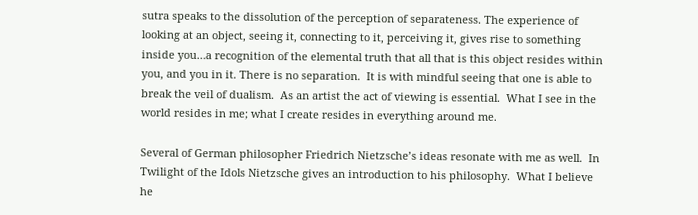sutra speaks to the dissolution of the perception of separateness. The experience of looking at an object, seeing it, connecting to it, perceiving it, gives rise to something inside you…a recognition of the elemental truth that all that is this object resides within you, and you in it. There is no separation.  It is with mindful seeing that one is able to break the veil of dualism.  As an artist the act of viewing is essential.  What I see in the world resides in me; what I create resides in everything around me.

Several of German philosopher Friedrich Nietzsche’s ideas resonate with me as well.  In Twilight of the Idols Nietzsche gives an introduction to his philosophy.  What I believe he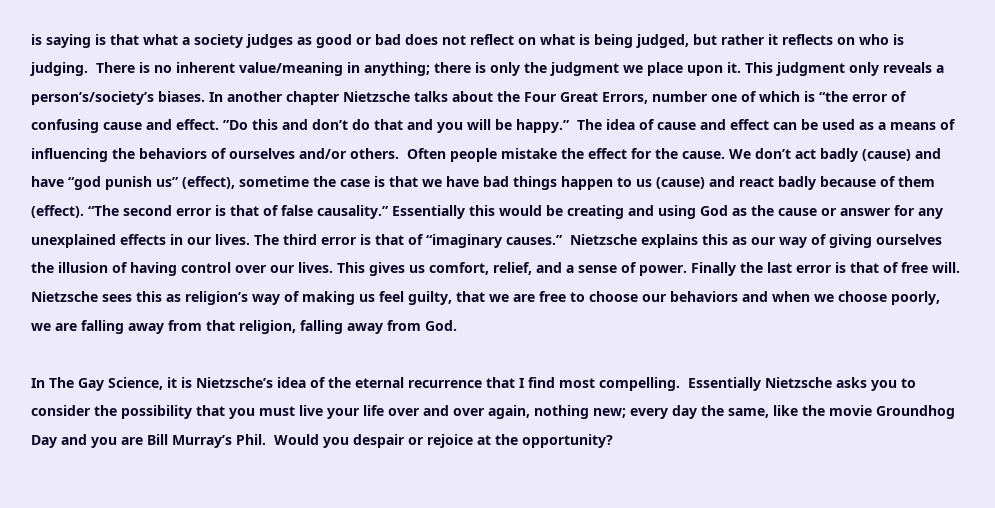is saying is that what a society judges as good or bad does not reflect on what is being judged, but rather it reflects on who is judging.  There is no inherent value/meaning in anything; there is only the judgment we place upon it. This judgment only reveals a person’s/society’s biases. In another chapter Nietzsche talks about the Four Great Errors, number one of which is “the error of confusing cause and effect. ”Do this and don’t do that and you will be happy.”  The idea of cause and effect can be used as a means of influencing the behaviors of ourselves and/or others.  Often people mistake the effect for the cause. We don’t act badly (cause) and have “god punish us” (effect), sometime the case is that we have bad things happen to us (cause) and react badly because of them (effect). “The second error is that of false causality.” Essentially this would be creating and using God as the cause or answer for any unexplained effects in our lives. The third error is that of “imaginary causes.”  Nietzsche explains this as our way of giving ourselves the illusion of having control over our lives. This gives us comfort, relief, and a sense of power. Finally the last error is that of free will. Nietzsche sees this as religion’s way of making us feel guilty, that we are free to choose our behaviors and when we choose poorly, we are falling away from that religion, falling away from God.

In The Gay Science, it is Nietzsche’s idea of the eternal recurrence that I find most compelling.  Essentially Nietzsche asks you to consider the possibility that you must live your life over and over again, nothing new; every day the same, like the movie Groundhog Day and you are Bill Murray’s Phil.  Would you despair or rejoice at the opportunity?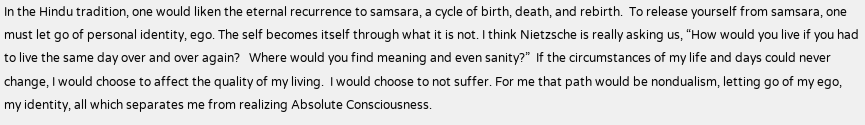In the Hindu tradition, one would liken the eternal recurrence to samsara, a cycle of birth, death, and rebirth.  To release yourself from samsara, one must let go of personal identity, ego. The self becomes itself through what it is not. I think Nietzsche is really asking us, “How would you live if you had to live the same day over and over again?   Where would you find meaning and even sanity?”  If the circumstances of my life and days could never change, I would choose to affect the quality of my living.  I would choose to not suffer. For me that path would be nondualism, letting go of my ego, my identity, all which separates me from realizing Absolute Consciousness.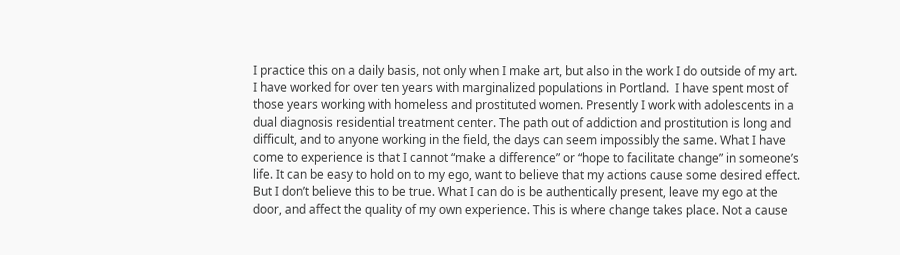I practice this on a daily basis, not only when I make art, but also in the work I do outside of my art.  I have worked for over ten years with marginalized populations in Portland.  I have spent most of those years working with homeless and prostituted women. Presently I work with adolescents in a dual diagnosis residential treatment center. The path out of addiction and prostitution is long and difficult, and to anyone working in the field, the days can seem impossibly the same. What I have come to experience is that I cannot “make a difference” or “hope to facilitate change” in someone’s life. It can be easy to hold on to my ego, want to believe that my actions cause some desired effect. But I don’t believe this to be true. What I can do is be authentically present, leave my ego at the door, and affect the quality of my own experience. This is where change takes place. Not a cause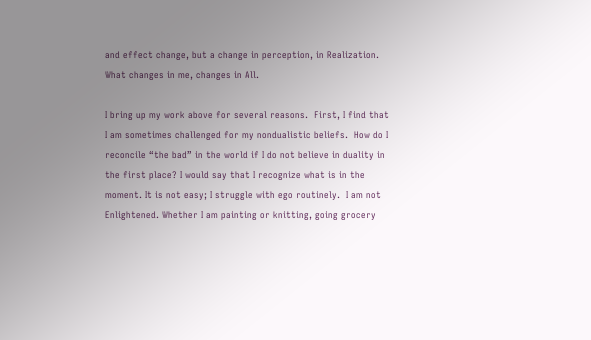and effect change, but a change in perception, in Realization. What changes in me, changes in All.

I bring up my work above for several reasons.  First, I find that I am sometimes challenged for my nondualistic beliefs.  How do I reconcile “the bad” in the world if I do not believe in duality in the first place? I would say that I recognize what is in the moment. It is not easy; I struggle with ego routinely.  I am not Enlightened. Whether I am painting or knitting, going grocery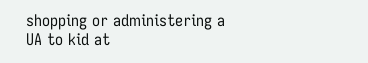shopping or administering a UA to kid at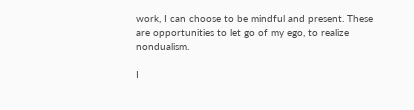work, I can choose to be mindful and present. These are opportunities to let go of my ego, to realize nondualism.

I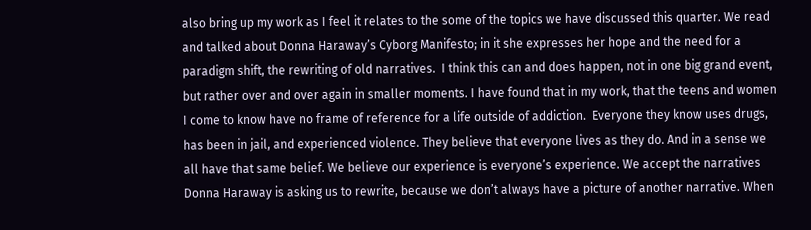also bring up my work as I feel it relates to the some of the topics we have discussed this quarter. We read and talked about Donna Haraway’s Cyborg Manifesto; in it she expresses her hope and the need for a paradigm shift, the rewriting of old narratives.  I think this can and does happen, not in one big grand event, but rather over and over again in smaller moments. I have found that in my work, that the teens and women I come to know have no frame of reference for a life outside of addiction.  Everyone they know uses drugs, has been in jail, and experienced violence. They believe that everyone lives as they do. And in a sense we all have that same belief. We believe our experience is everyone’s experience. We accept the narratives Donna Haraway is asking us to rewrite, because we don’t always have a picture of another narrative. When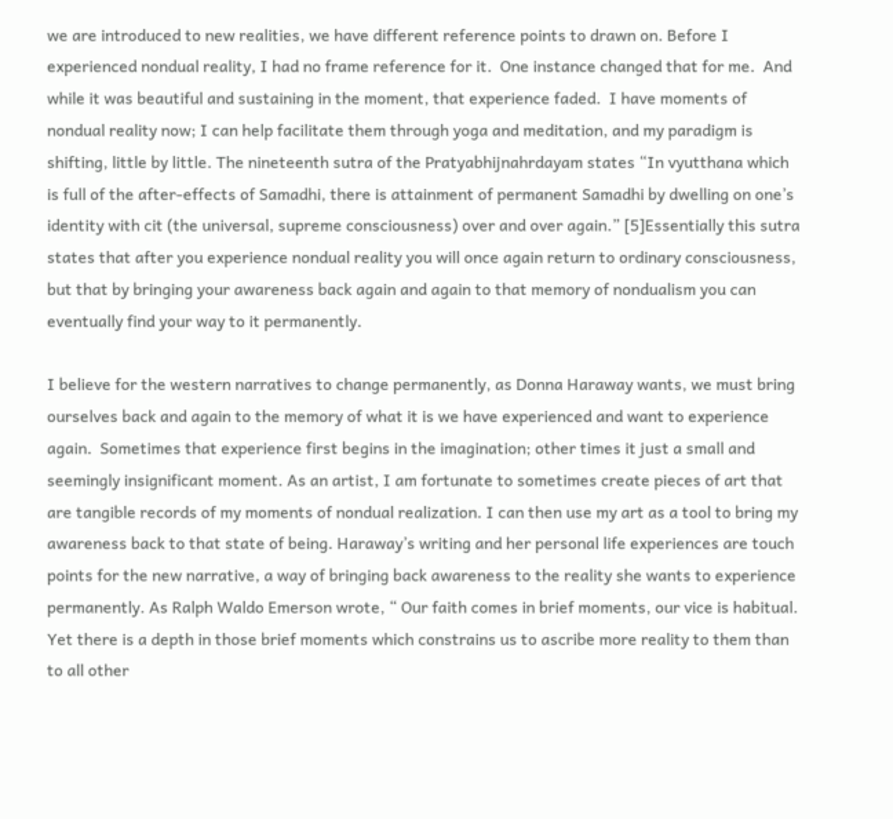we are introduced to new realities, we have different reference points to drawn on. Before I experienced nondual reality, I had no frame reference for it.  One instance changed that for me.  And while it was beautiful and sustaining in the moment, that experience faded.  I have moments of nondual reality now; I can help facilitate them through yoga and meditation, and my paradigm is shifting, little by little. The nineteenth sutra of the Pratyabhijnahrdayam states “In vyutthana which is full of the after-effects of Samadhi, there is attainment of permanent Samadhi by dwelling on one’s identity with cit (the universal, supreme consciousness) over and over again.” [5]Essentially this sutra states that after you experience nondual reality you will once again return to ordinary consciousness, but that by bringing your awareness back again and again to that memory of nondualism you can eventually find your way to it permanently.

I believe for the western narratives to change permanently, as Donna Haraway wants, we must bring ourselves back and again to the memory of what it is we have experienced and want to experience again.  Sometimes that experience first begins in the imagination; other times it just a small and seemingly insignificant moment. As an artist, I am fortunate to sometimes create pieces of art that are tangible records of my moments of nondual realization. I can then use my art as a tool to bring my awareness back to that state of being. Haraway’s writing and her personal life experiences are touch points for the new narrative, a way of bringing back awareness to the reality she wants to experience permanently. As Ralph Waldo Emerson wrote, “ Our faith comes in brief moments, our vice is habitual.  Yet there is a depth in those brief moments which constrains us to ascribe more reality to them than to all other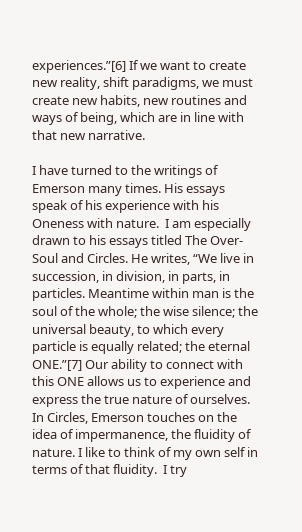experiences.”[6] If we want to create new reality, shift paradigms, we must create new habits, new routines and ways of being, which are in line with that new narrative.

I have turned to the writings of Emerson many times. His essays speak of his experience with his Oneness with nature.  I am especially drawn to his essays titled The Over-Soul and Circles. He writes, “We live in succession, in division, in parts, in particles. Meantime within man is the soul of the whole; the wise silence; the universal beauty, to which every particle is equally related; the eternal ONE.”[7] Our ability to connect with this ONE allows us to experience and express the true nature of ourselves.  In Circles, Emerson touches on the idea of impermanence, the fluidity of nature. I like to think of my own self in terms of that fluidity.  I try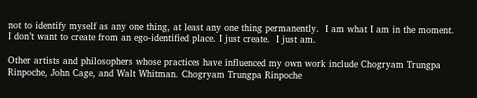not to identify myself as any one thing, at least any one thing permanently.  I am what I am in the moment. I don’t want to create from an ego-identified place. I just create.  I just am.

Other artists and philosophers whose practices have influenced my own work include Chogryam Trungpa Rinpoche, John Cage, and Walt Whitman. Chogryam Trungpa Rinpoche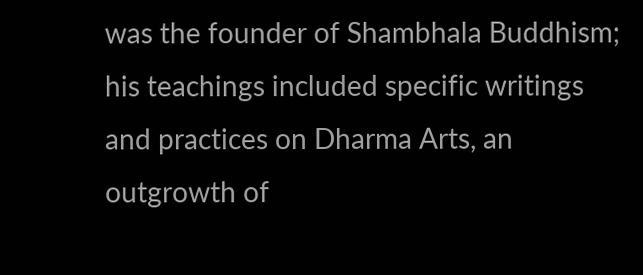was the founder of Shambhala Buddhism; his teachings included specific writings and practices on Dharma Arts, an outgrowth of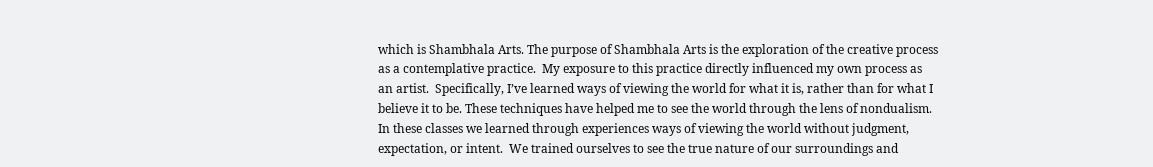which is Shambhala Arts. The purpose of Shambhala Arts is the exploration of the creative process as a contemplative practice.  My exposure to this practice directly influenced my own process as an artist.  Specifically, I’ve learned ways of viewing the world for what it is, rather than for what I believe it to be. These techniques have helped me to see the world through the lens of nondualism. In these classes we learned through experiences ways of viewing the world without judgment, expectation, or intent.  We trained ourselves to see the true nature of our surroundings and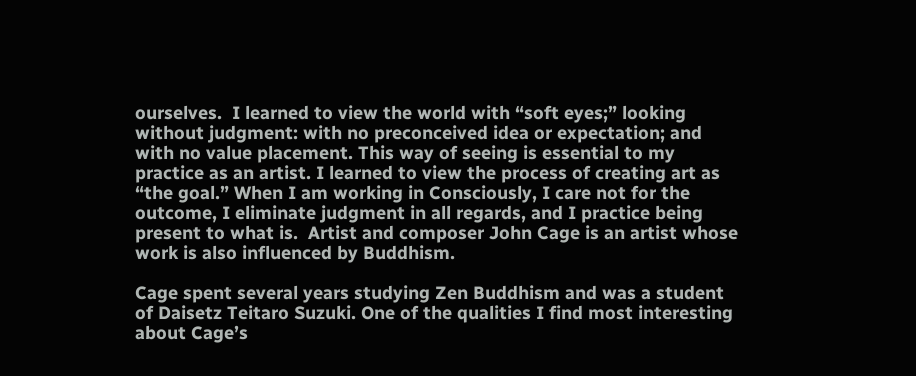ourselves.  I learned to view the world with “soft eyes;” looking without judgment: with no preconceived idea or expectation; and with no value placement. This way of seeing is essential to my practice as an artist. I learned to view the process of creating art as “the goal.” When I am working in Consciously, I care not for the outcome, I eliminate judgment in all regards, and I practice being present to what is.  Artist and composer John Cage is an artist whose work is also influenced by Buddhism.

Cage spent several years studying Zen Buddhism and was a student of Daisetz Teitaro Suzuki. One of the qualities I find most interesting about Cage’s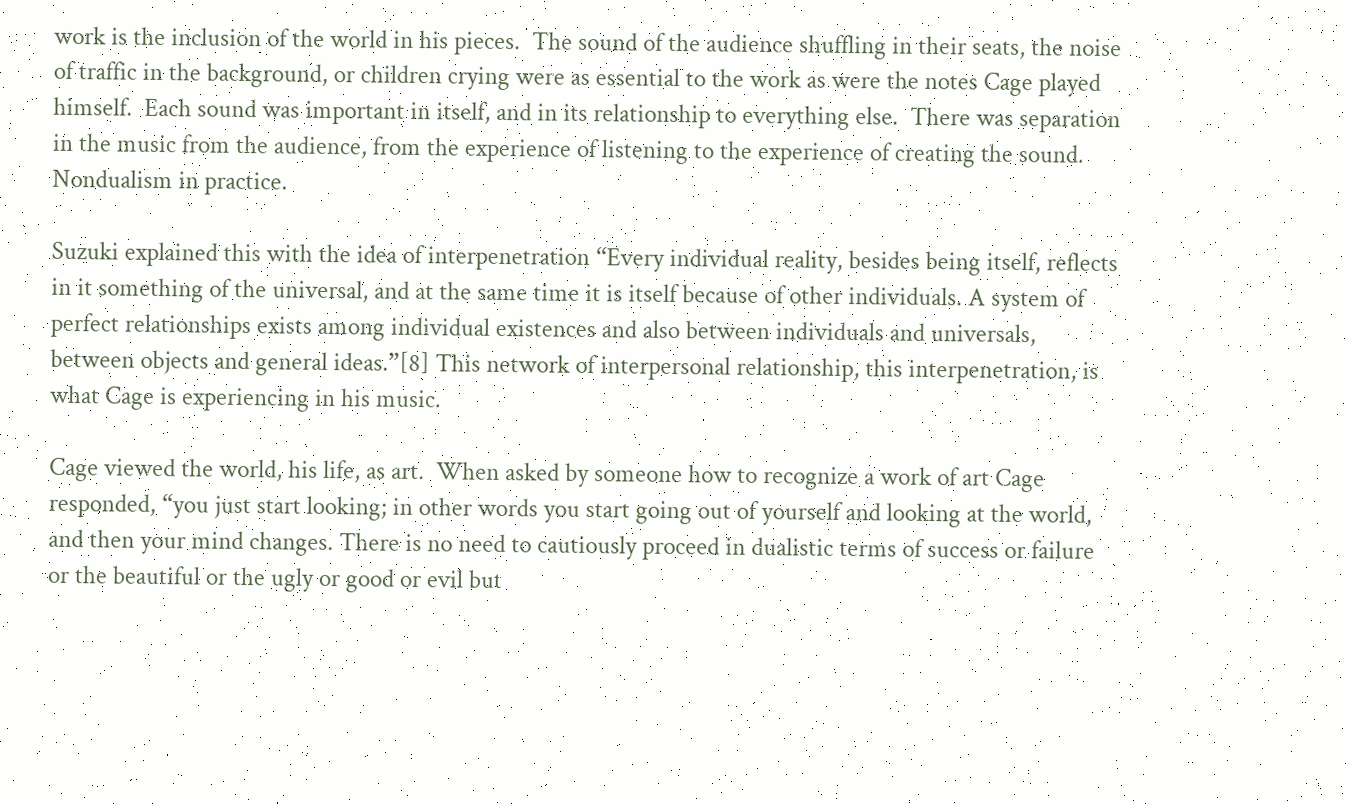work is the inclusion of the world in his pieces.  The sound of the audience shuffling in their seats, the noise of traffic in the background, or children crying were as essential to the work as were the notes Cage played himself.  Each sound was important in itself, and in its relationship to everything else.  There was separation in the music from the audience, from the experience of listening to the experience of creating the sound.  Nondualism in practice.

Suzuki explained this with the idea of interpenetration “Every individual reality, besides being itself, reflects in it something of the universal, and at the same time it is itself because of other individuals. A system of perfect relationships exists among individual existences and also between individuals and universals, between objects and general ideas.”[8] This network of interpersonal relationship, this interpenetration, is what Cage is experiencing in his music.

Cage viewed the world, his life, as art.  When asked by someone how to recognize a work of art Cage responded, “you just start looking; in other words you start going out of yourself and looking at the world, and then your mind changes. There is no need to cautiously proceed in dualistic terms of success or failure or the beautiful or the ugly or good or evil but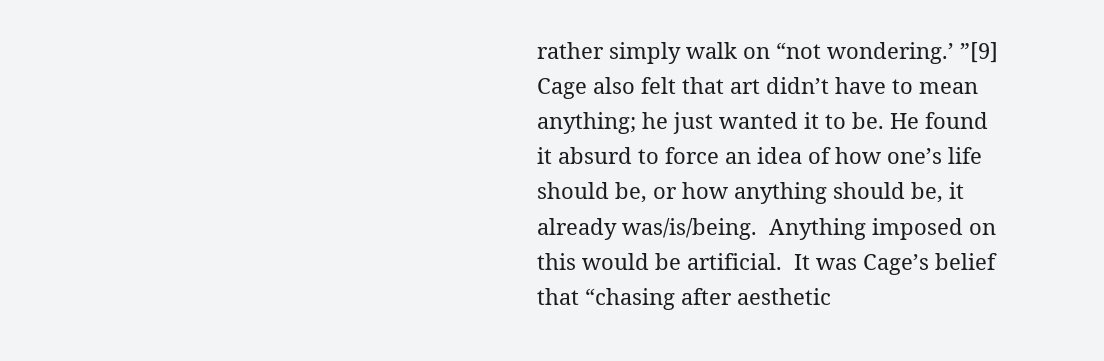rather simply walk on “not wondering.’ ”[9] Cage also felt that art didn’t have to mean anything; he just wanted it to be. He found it absurd to force an idea of how one’s life should be, or how anything should be, it already was/is/being.  Anything imposed on this would be artificial.  It was Cage’s belief that “chasing after aesthetic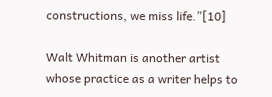constructions, we miss life.”[10]

Walt Whitman is another artist whose practice as a writer helps to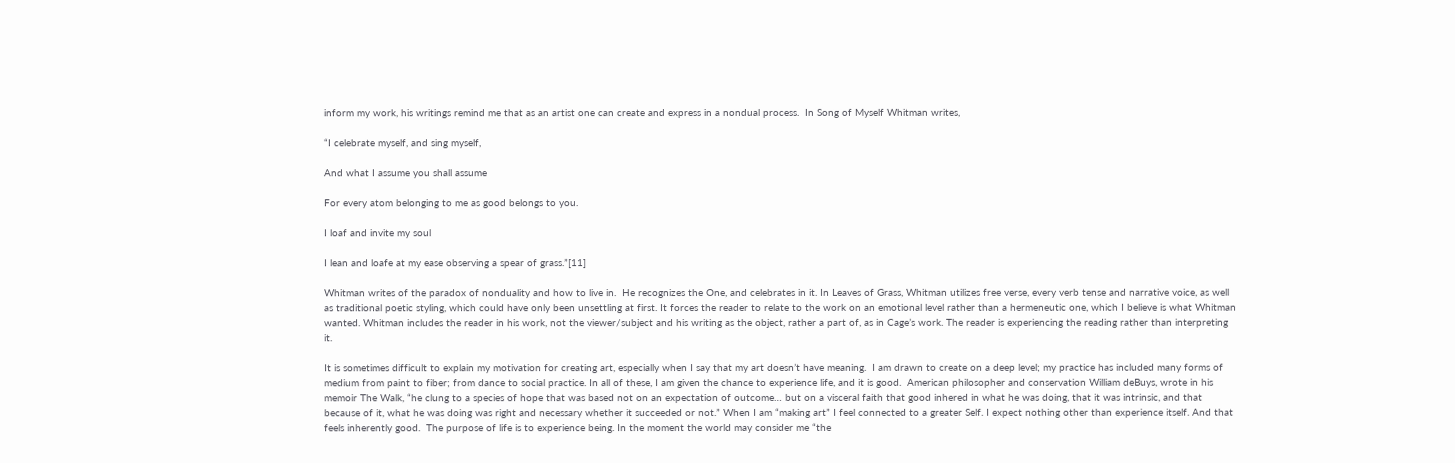inform my work, his writings remind me that as an artist one can create and express in a nondual process.  In Song of Myself Whitman writes,

“I celebrate myself, and sing myself,

And what I assume you shall assume

For every atom belonging to me as good belongs to you.

I loaf and invite my soul

I lean and loafe at my ease observing a spear of grass.”[11]

Whitman writes of the paradox of nonduality and how to live in.  He recognizes the One, and celebrates in it. In Leaves of Grass, Whitman utilizes free verse, every verb tense and narrative voice, as well as traditional poetic styling, which could have only been unsettling at first. It forces the reader to relate to the work on an emotional level rather than a hermeneutic one, which I believe is what Whitman wanted. Whitman includes the reader in his work, not the viewer/subject and his writing as the object, rather a part of, as in Cage’s work. The reader is experiencing the reading rather than interpreting it.

It is sometimes difficult to explain my motivation for creating art, especially when I say that my art doesn’t have meaning.  I am drawn to create on a deep level; my practice has included many forms of medium from paint to fiber; from dance to social practice. In all of these, I am given the chance to experience life, and it is good.  American philosopher and conservation William deBuys, wrote in his memoir The Walk, “he clung to a species of hope that was based not on an expectation of outcome… but on a visceral faith that good inhered in what he was doing, that it was intrinsic, and that because of it, what he was doing was right and necessary whether it succeeded or not.” When I am “making art” I feel connected to a greater Self. I expect nothing other than experience itself. And that feels inherently good.  The purpose of life is to experience being. In the moment the world may consider me “the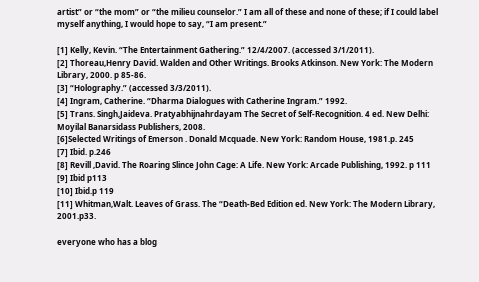artist” or “the mom” or “the milieu counselor.” I am all of these and none of these; if I could label myself anything, I would hope to say, “I am present.”

[1] Kelly, Kevin. “The Entertainment Gathering.” 12/4/2007. (accessed 3/1/2011).
[2] Thoreau,Henry David. Walden and Other Writings. Brooks Atkinson. New York: The Modern Library, 2000. p 85-86.
[3] “Holography.” (accessed 3/3/2011).
[4] Ingram, Catherine. “Dharma Dialogues with Catherine Ingram.” 1992.
[5] Trans. Singh,Jaideva. Pratyabhijnahrdayam The Secret of Self-Recognition. 4 ed. New Delhi: Moyilal Banarsidass Publishers, 2008.
[6]Selected Writings of Emerson . Donald Mcquade. New York: Random House, 1981.p. 245
[7] Ibid. p.246
[8] Revill ,David. The Roaring Slince John Cage: A Life. New York: Arcade Publishing, 1992. p 111
[9] Ibid p113
[10] Ibid.p 119
[11] Whitman,Walt. Leaves of Grass. The “Death-Bed Edition ed. New York: The Modern Library, 2001.p33.

everyone who has a blog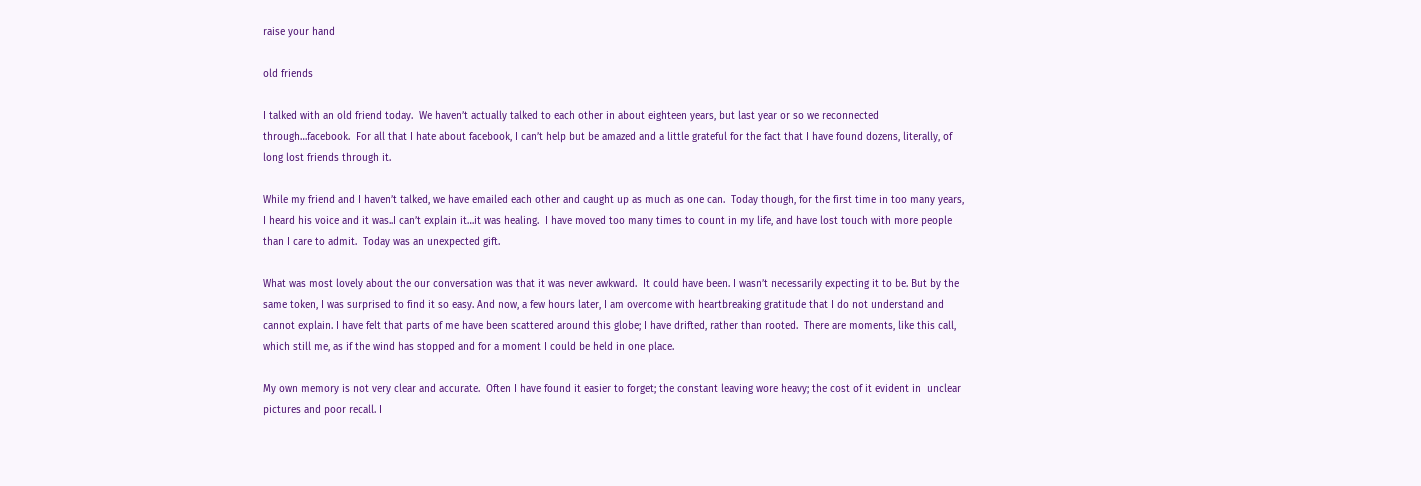raise your hand

old friends

I talked with an old friend today.  We haven’t actually talked to each other in about eighteen years, but last year or so we reconnected through…facebook.  For all that I hate about facebook, I can’t help but be amazed and a little grateful for the fact that I have found dozens, literally, of long lost friends through it.

While my friend and I haven’t talked, we have emailed each other and caught up as much as one can.  Today though, for the first time in too many years, I heard his voice and it was..I can’t explain it…it was healing.  I have moved too many times to count in my life, and have lost touch with more people than I care to admit.  Today was an unexpected gift.

What was most lovely about the our conversation was that it was never awkward.  It could have been. I wasn’t necessarily expecting it to be. But by the same token, I was surprised to find it so easy. And now, a few hours later, I am overcome with heartbreaking gratitude that I do not understand and cannot explain. I have felt that parts of me have been scattered around this globe; I have drifted, rather than rooted.  There are moments, like this call, which still me, as if the wind has stopped and for a moment I could be held in one place.

My own memory is not very clear and accurate.  Often I have found it easier to forget; the constant leaving wore heavy; the cost of it evident in  unclear pictures and poor recall. I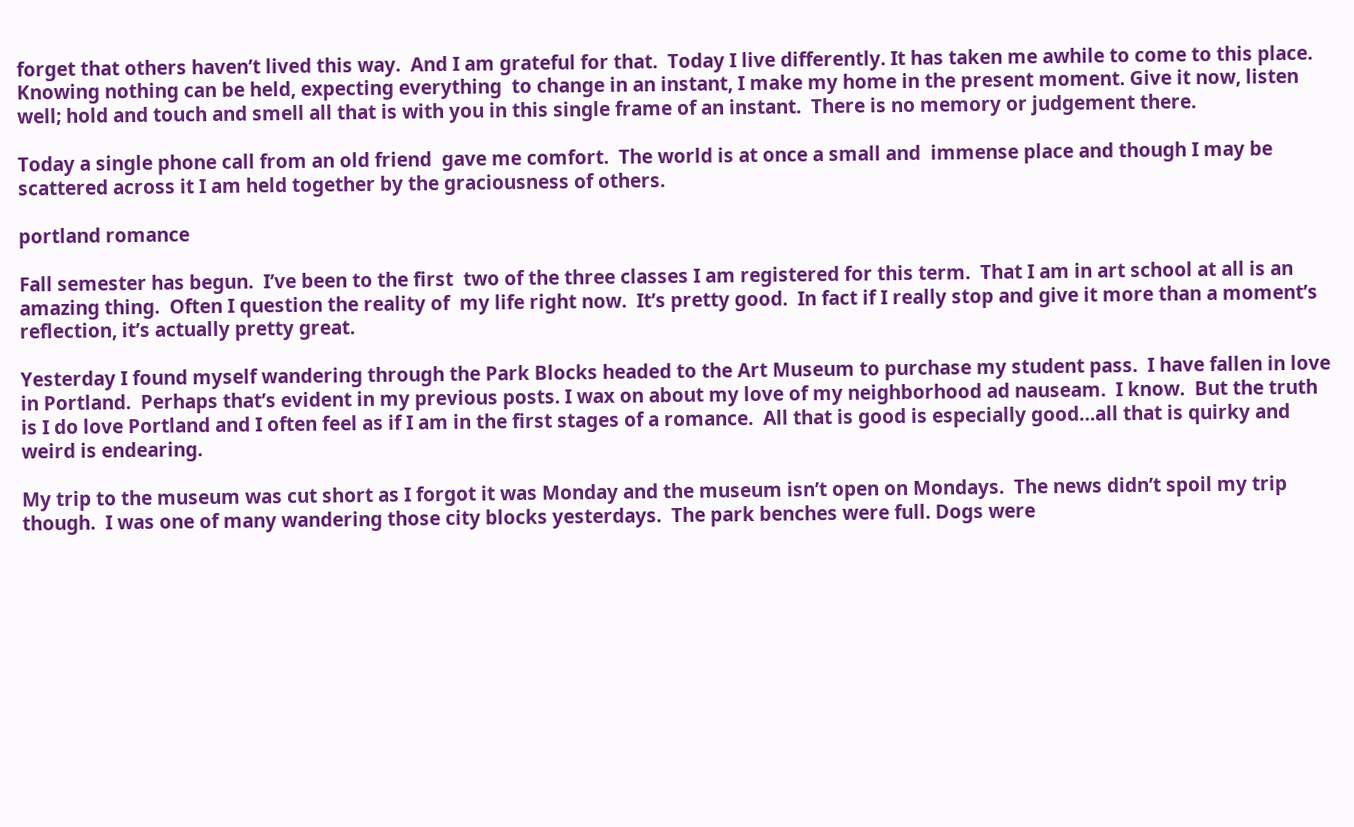forget that others haven’t lived this way.  And I am grateful for that.  Today I live differently. It has taken me awhile to come to this place.  Knowing nothing can be held, expecting everything  to change in an instant, I make my home in the present moment. Give it now, listen well; hold and touch and smell all that is with you in this single frame of an instant.  There is no memory or judgement there.

Today a single phone call from an old friend  gave me comfort.  The world is at once a small and  immense place and though I may be scattered across it I am held together by the graciousness of others.

portland romance

Fall semester has begun.  I’ve been to the first  two of the three classes I am registered for this term.  That I am in art school at all is an amazing thing.  Often I question the reality of  my life right now.  It’s pretty good.  In fact if I really stop and give it more than a moment’s reflection, it’s actually pretty great.

Yesterday I found myself wandering through the Park Blocks headed to the Art Museum to purchase my student pass.  I have fallen in love in Portland.  Perhaps that’s evident in my previous posts. I wax on about my love of my neighborhood ad nauseam.  I know.  But the truth is I do love Portland and I often feel as if I am in the first stages of a romance.  All that is good is especially good…all that is quirky and weird is endearing.

My trip to the museum was cut short as I forgot it was Monday and the museum isn’t open on Mondays.  The news didn’t spoil my trip though.  I was one of many wandering those city blocks yesterdays.  The park benches were full. Dogs were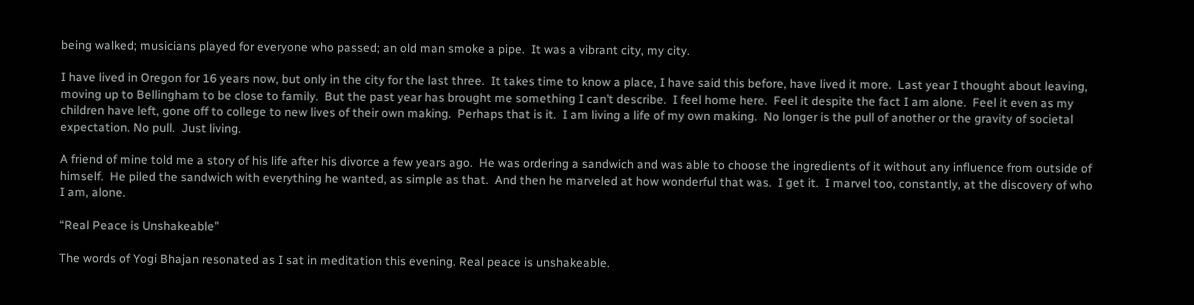being walked; musicians played for everyone who passed; an old man smoke a pipe.  It was a vibrant city, my city.

I have lived in Oregon for 16 years now, but only in the city for the last three.  It takes time to know a place, I have said this before, have lived it more.  Last year I thought about leaving, moving up to Bellingham to be close to family.  But the past year has brought me something I can’t describe.  I feel home here.  Feel it despite the fact I am alone.  Feel it even as my children have left, gone off to college to new lives of their own making.  Perhaps that is it.  I am living a life of my own making.  No longer is the pull of another or the gravity of societal expectation. No pull.  Just living.

A friend of mine told me a story of his life after his divorce a few years ago.  He was ordering a sandwich and was able to choose the ingredients of it without any influence from outside of himself.  He piled the sandwich with everything he wanted, as simple as that.  And then he marveled at how wonderful that was.  I get it.  I marvel too, constantly, at the discovery of who I am, alone.

“Real Peace is Unshakeable”

The words of Yogi Bhajan resonated as I sat in meditation this evening. Real peace is unshakeable.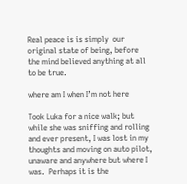Real peace is is simply  our original state of being, before the mind believed anything at all to be true.

where am I when I’m not here

Took Luka for a nice walk; but while she was sniffing and rolling and ever present, I was lost in my thoughts and moving on auto pilot, unaware and anywhere but where I was.  Perhaps it is the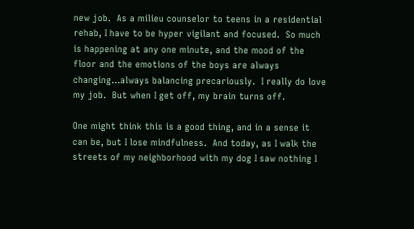new job.  As a milieu counselor to teens in a residential rehab, I have to be hyper vigilant and focused.  So much is happening at any one minute, and the mood of the floor and the emotions of the boys are always changing…always balancing precariously.  I really do love my job.  But when I get off, my brain turns off.

One might think this is a good thing, and in a sense it can be, but I lose mindfulness.  And today, as I walk the streets of my neighborhood with my dog I saw nothing I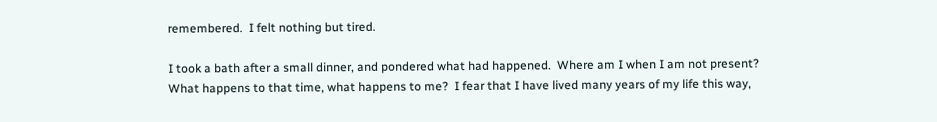remembered.  I felt nothing but tired.

I took a bath after a small dinner, and pondered what had happened.  Where am I when I am not present?  What happens to that time, what happens to me?  I fear that I have lived many years of my life this way,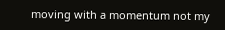moving with a momentum not my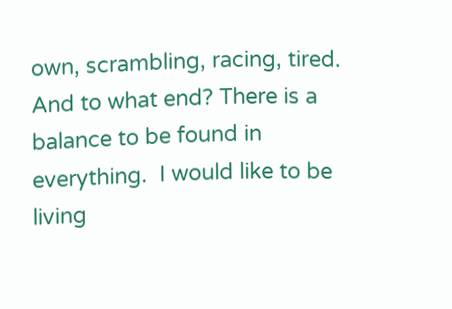own, scrambling, racing, tired. And to what end? There is a balance to be found in everything.  I would like to be living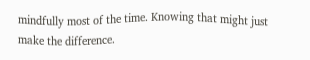mindfully most of the time. Knowing that might just make the difference.